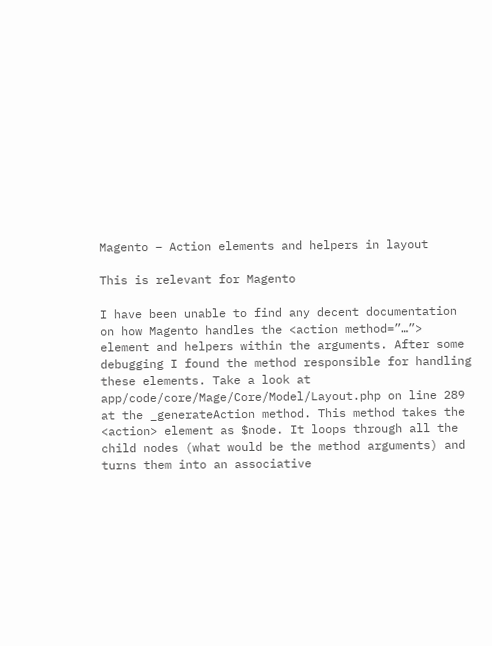Magento – Action elements and helpers in layout

This is relevant for Magento

I have been unable to find any decent documentation on how Magento handles the <action method=”…”> element and helpers within the arguments. After some debugging I found the method responsible for handling these elements. Take a look at app/code/core/Mage/Core/Model/Layout.php on line 289 at the _generateAction method. This method takes the <action> element as $node. It loops through all the child nodes (what would be the method arguments) and turns them into an associative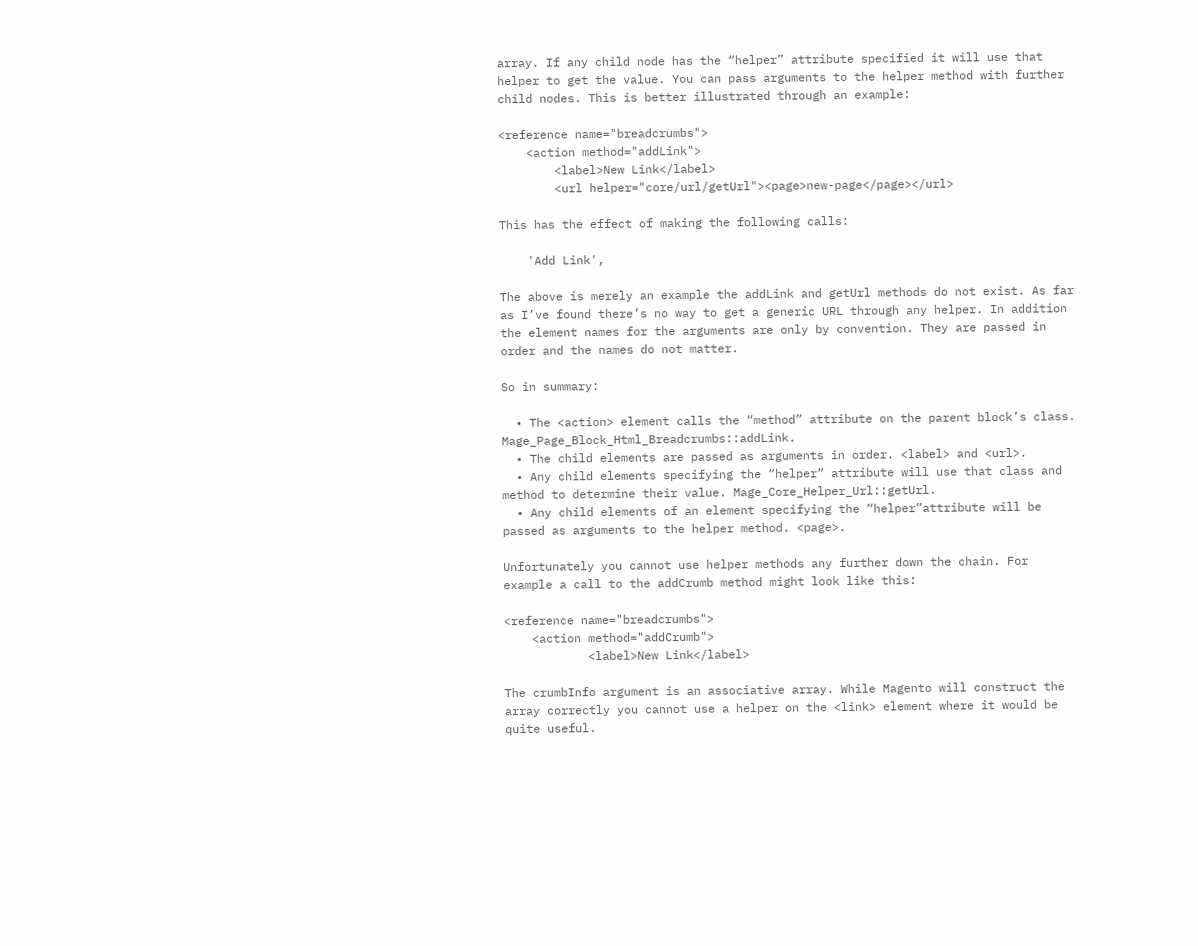array. If any child node has the “helper” attribute specified it will use that helper to get the value. You can pass arguments to the helper method with further child nodes. This is better illustrated through an example:

<reference name="breadcrumbs">
    <action method="addLink">
        <label>New Link</label>
        <url helper="core/url/getUrl"><page>new-page</page></url>

This has the effect of making the following calls:

    'Add Link',

The above is merely an example the addLink and getUrl methods do not exist. As far as I’ve found there’s no way to get a generic URL through any helper. In addition the element names for the arguments are only by convention. They are passed in order and the names do not matter.

So in summary:

  • The <action> element calls the “method” attribute on the parent block’s class. Mage_Page_Block_Html_Breadcrumbs::addLink.
  • The child elements are passed as arguments in order. <label> and <url>.
  • Any child elements specifying the “helper” attribute will use that class and method to determine their value. Mage_Core_Helper_Url::getUrl.
  • Any child elements of an element specifying the “helper”attribute will be passed as arguments to the helper method. <page>.

Unfortunately you cannot use helper methods any further down the chain. For example a call to the addCrumb method might look like this:

<reference name="breadcrumbs">
    <action method="addCrumb">
            <label>New Link</label>

The crumbInfo argument is an associative array. While Magento will construct the array correctly you cannot use a helper on the <link> element where it would be quite useful.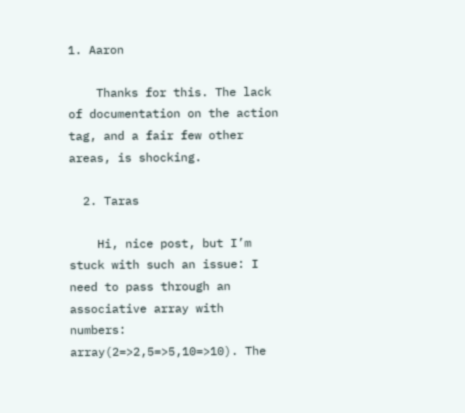1. Aaron

    Thanks for this. The lack of documentation on the action tag, and a fair few other areas, is shocking.

  2. Taras

    Hi, nice post, but I’m stuck with such an issue: I need to pass through an associative array with numbers: array(2=>2,5=>5,10=>10). The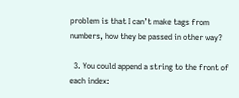problem is that I can’t make tags from numbers, how they be passed in other way?

  3. You could append a string to the front of each index: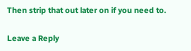Then strip that out later on if you need to.

Leave a Reply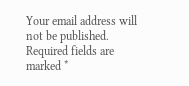Your email address will not be published. Required fields are marked *